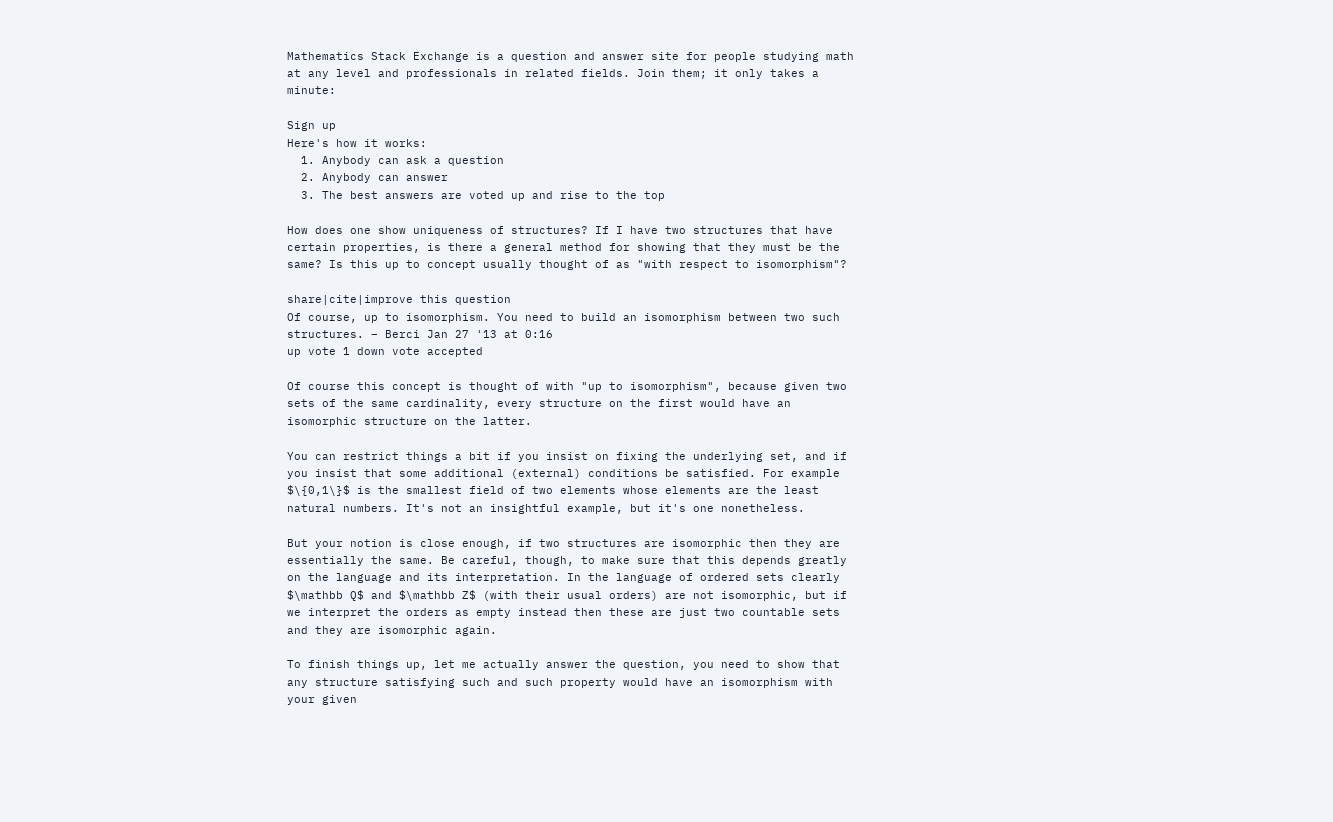Mathematics Stack Exchange is a question and answer site for people studying math at any level and professionals in related fields. Join them; it only takes a minute:

Sign up
Here's how it works:
  1. Anybody can ask a question
  2. Anybody can answer
  3. The best answers are voted up and rise to the top

How does one show uniqueness of structures? If I have two structures that have certain properties, is there a general method for showing that they must be the same? Is this up to concept usually thought of as "with respect to isomorphism"?

share|cite|improve this question
Of course, up to isomorphism. You need to build an isomorphism between two such structures. – Berci Jan 27 '13 at 0:16
up vote 1 down vote accepted

Of course this concept is thought of with "up to isomorphism", because given two sets of the same cardinality, every structure on the first would have an isomorphic structure on the latter.

You can restrict things a bit if you insist on fixing the underlying set, and if you insist that some additional (external) conditions be satisfied. For example $\{0,1\}$ is the smallest field of two elements whose elements are the least natural numbers. It's not an insightful example, but it's one nonetheless.

But your notion is close enough, if two structures are isomorphic then they are essentially the same. Be careful, though, to make sure that this depends greatly on the language and its interpretation. In the language of ordered sets clearly $\mathbb Q$ and $\mathbb Z$ (with their usual orders) are not isomorphic, but if we interpret the orders as empty instead then these are just two countable sets and they are isomorphic again.

To finish things up, let me actually answer the question, you need to show that any structure satisfying such and such property would have an isomorphism with your given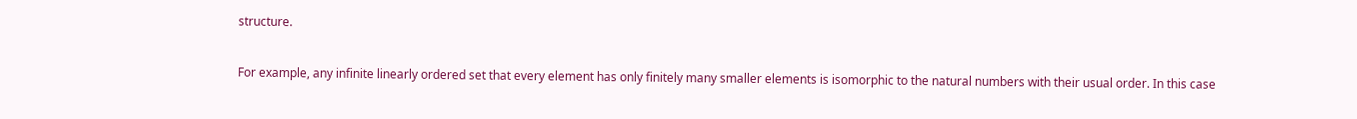structure.

For example, any infinite linearly ordered set that every element has only finitely many smaller elements is isomorphic to the natural numbers with their usual order. In this case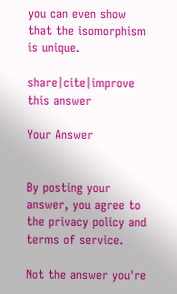you can even show that the isomorphism is unique.

share|cite|improve this answer

Your Answer


By posting your answer, you agree to the privacy policy and terms of service.

Not the answer you're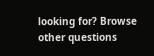looking for? Browse other questions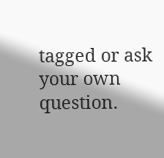tagged or ask your own question.